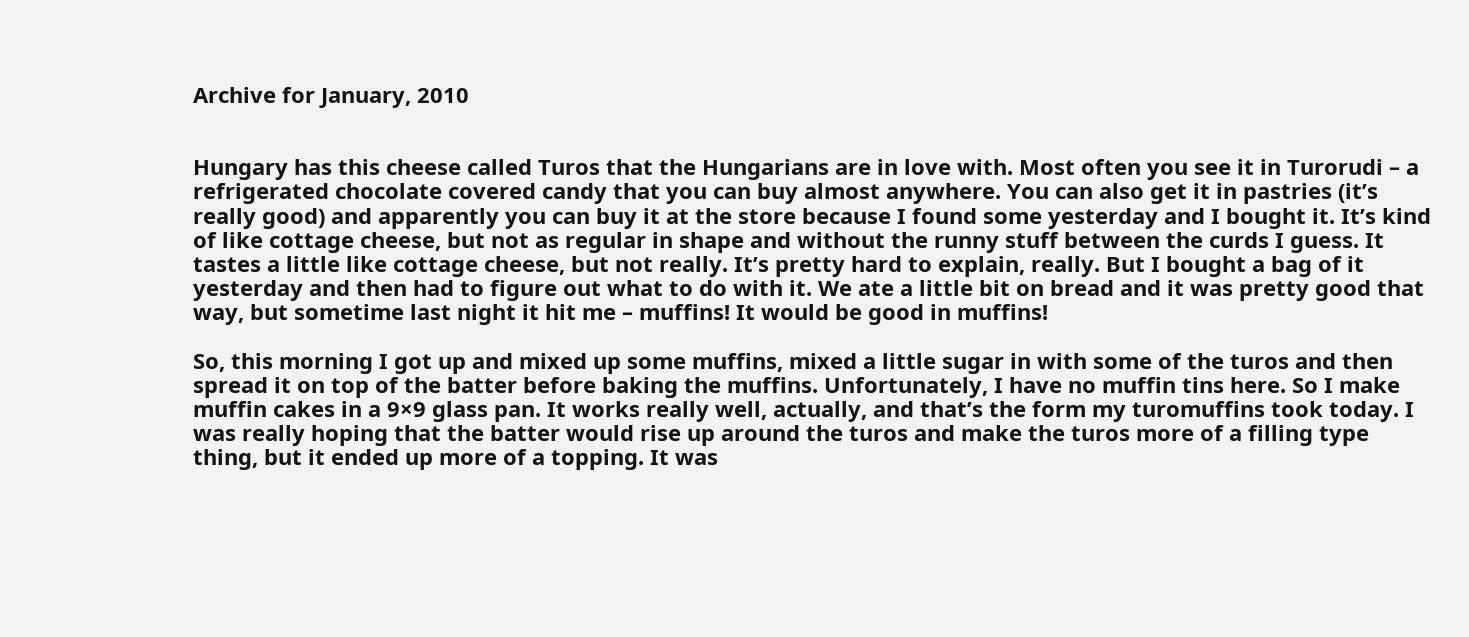Archive for January, 2010


Hungary has this cheese called Turos that the Hungarians are in love with. Most often you see it in Turorudi – a refrigerated chocolate covered candy that you can buy almost anywhere. You can also get it in pastries (it’s really good) and apparently you can buy it at the store because I found some yesterday and I bought it. It’s kind of like cottage cheese, but not as regular in shape and without the runny stuff between the curds I guess. It tastes a little like cottage cheese, but not really. It’s pretty hard to explain, really. But I bought a bag of it yesterday and then had to figure out what to do with it. We ate a little bit on bread and it was pretty good that way, but sometime last night it hit me – muffins! It would be good in muffins!

So, this morning I got up and mixed up some muffins, mixed a little sugar in with some of the turos and then spread it on top of the batter before baking the muffins. Unfortunately, I have no muffin tins here. So I make muffin cakes in a 9×9 glass pan. It works really well, actually, and that’s the form my turomuffins took today. I was really hoping that the batter would rise up around the turos and make the turos more of a filling type thing, but it ended up more of a topping. It was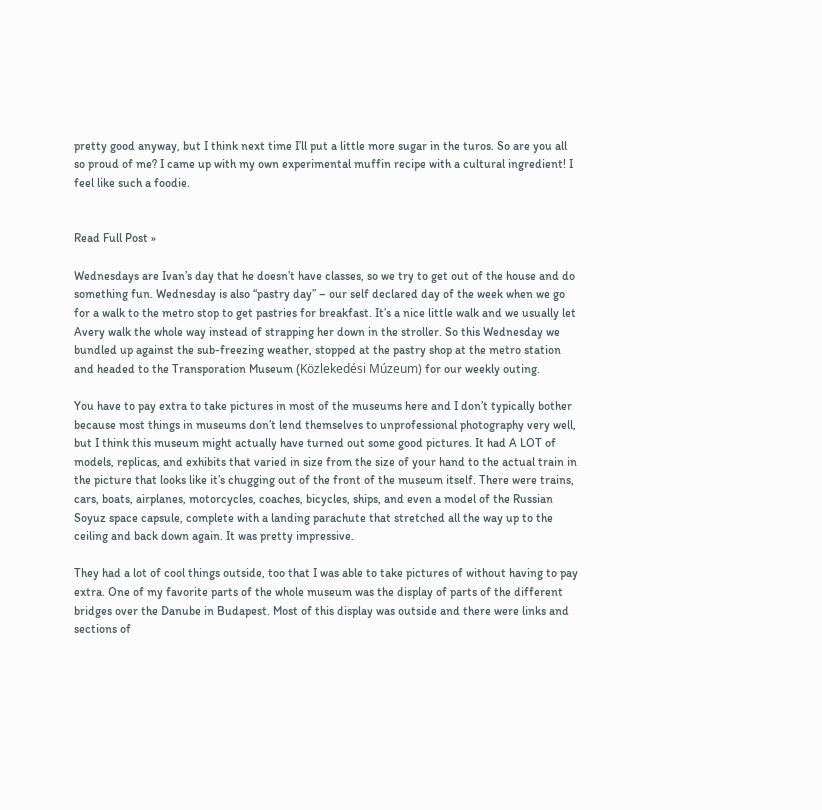pretty good anyway, but I think next time I’ll put a little more sugar in the turos. So are you all so proud of me? I came up with my own experimental muffin recipe with a cultural ingredient! I feel like such a foodie.


Read Full Post »

Wednesdays are Ivan’s day that he doesn’t have classes, so we try to get out of the house and do something fun. Wednesday is also “pastry day” – our self declared day of the week when we go for a walk to the metro stop to get pastries for breakfast. It’s a nice little walk and we usually let Avery walk the whole way instead of strapping her down in the stroller. So this Wednesday we bundled up against the sub-freezing weather, stopped at the pastry shop at the metro station and headed to the Transporation Museum (Közlekedési Múzeum) for our weekly outing.

You have to pay extra to take pictures in most of the museums here and I don’t typically bother because most things in museums don’t lend themselves to unprofessional photography very well, but I think this museum might actually have turned out some good pictures. It had A LOT of models, replicas, and exhibits that varied in size from the size of your hand to the actual train in the picture that looks like it’s chugging out of the front of the museum itself. There were trains, cars, boats, airplanes, motorcycles, coaches, bicycles, ships, and even a model of the Russian Soyuz space capsule, complete with a landing parachute that stretched all the way up to the ceiling and back down again. It was pretty impressive.

They had a lot of cool things outside, too that I was able to take pictures of without having to pay extra. One of my favorite parts of the whole museum was the display of parts of the different bridges over the Danube in Budapest. Most of this display was outside and there were links and sections of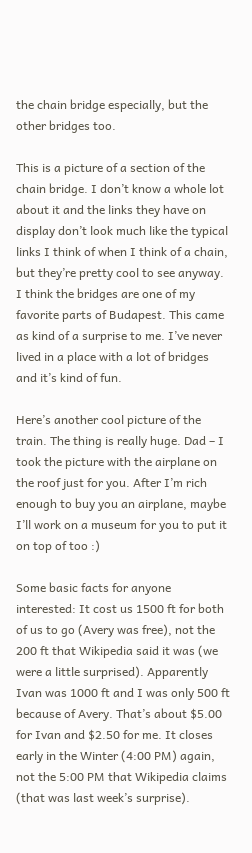the chain bridge especially, but the other bridges too.

This is a picture of a section of the chain bridge. I don’t know a whole lot about it and the links they have on display don’t look much like the typical links I think of when I think of a chain, but they’re pretty cool to see anyway. I think the bridges are one of my favorite parts of Budapest. This came as kind of a surprise to me. I’ve never lived in a place with a lot of bridges and it’s kind of fun.

Here’s another cool picture of the train. The thing is really huge. Dad – I took the picture with the airplane on the roof just for you. After I’m rich enough to buy you an airplane, maybe I’ll work on a museum for you to put it on top of too :)

Some basic facts for anyone interested: It cost us 1500 ft for both of us to go (Avery was free), not the 200 ft that Wikipedia said it was (we were a little surprised). Apparently Ivan was 1000 ft and I was only 500 ft because of Avery. That’s about $5.00 for Ivan and $2.50 for me. It closes early in the Winter (4:00 PM) again, not the 5:00 PM that Wikipedia claims (that was last week’s surprise).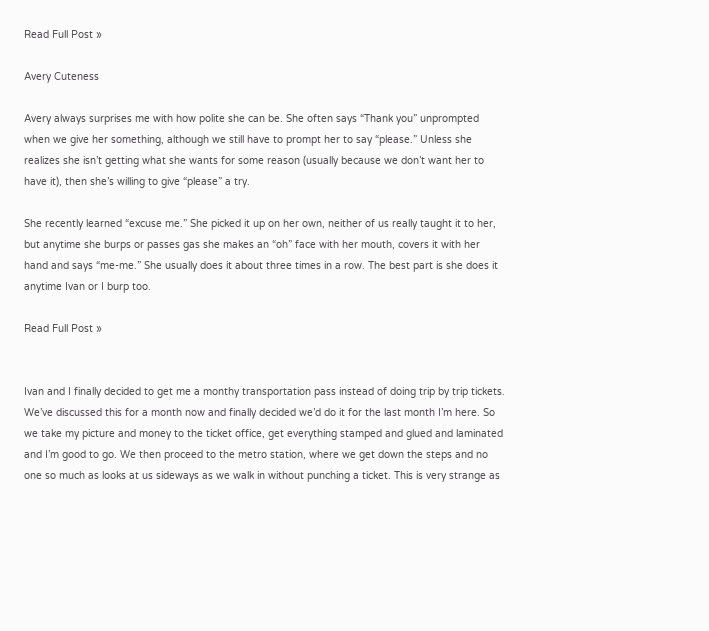Read Full Post »

Avery Cuteness

Avery always surprises me with how polite she can be. She often says “Thank you” unprompted when we give her something, although we still have to prompt her to say “please.” Unless she realizes she isn’t getting what she wants for some reason (usually because we don’t want her to have it), then she’s willing to give “please” a try.

She recently learned “excuse me.” She picked it up on her own, neither of us really taught it to her, but anytime she burps or passes gas she makes an “oh” face with her mouth, covers it with her hand and says “me-me.” She usually does it about three times in a row. The best part is she does it anytime Ivan or I burp too.

Read Full Post »


Ivan and I finally decided to get me a monthy transportation pass instead of doing trip by trip tickets. We’ve discussed this for a month now and finally decided we’d do it for the last month I’m here. So we take my picture and money to the ticket office, get everything stamped and glued and laminated and I’m good to go. We then proceed to the metro station, where we get down the steps and no one so much as looks at us sideways as we walk in without punching a ticket. This is very strange as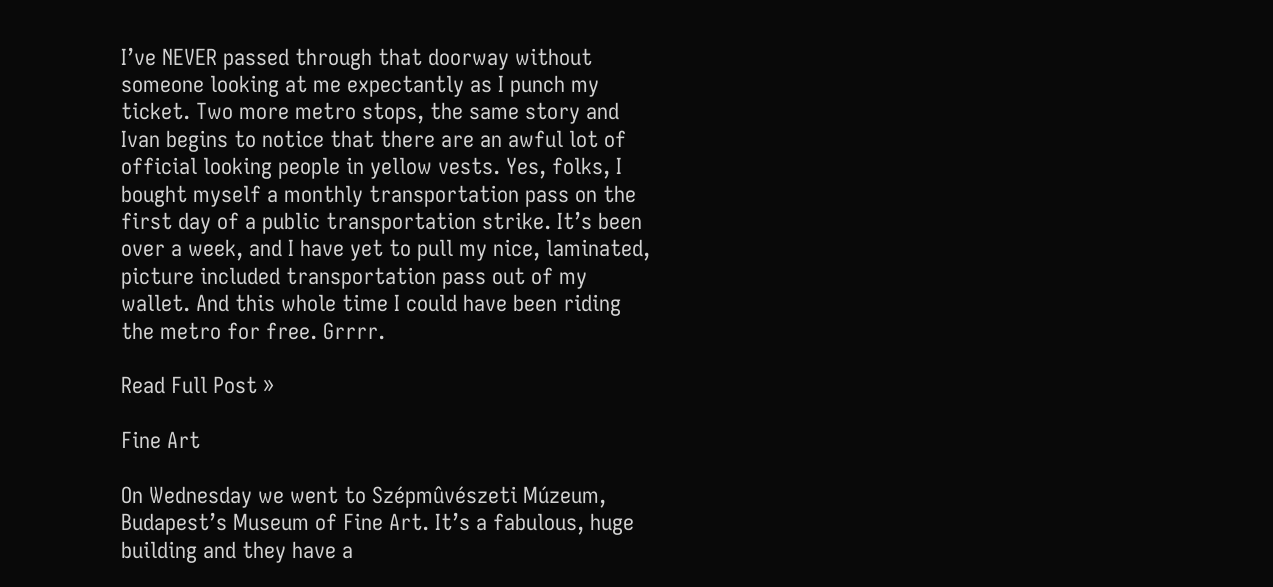I’ve NEVER passed through that doorway without someone looking at me expectantly as I punch my ticket. Two more metro stops, the same story and Ivan begins to notice that there are an awful lot of official looking people in yellow vests. Yes, folks, I bought myself a monthly transportation pass on the first day of a public transportation strike. It’s been over a week, and I have yet to pull my nice, laminated, picture included transportation pass out of my wallet. And this whole time I could have been riding the metro for free. Grrrr.

Read Full Post »

Fine Art

On Wednesday we went to Szépmûvészeti Múzeum, Budapest’s Museum of Fine Art. It’s a fabulous, huge building and they have a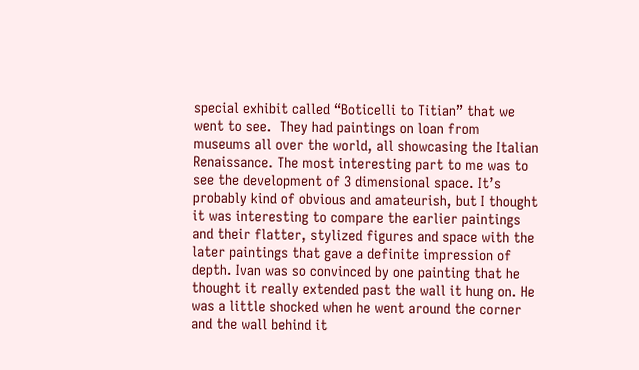special exhibit called “Boticelli to Titian” that we went to see.  They had paintings on loan from museums all over the world, all showcasing the Italian Renaissance. The most interesting part to me was to see the development of 3 dimensional space. It’s probably kind of obvious and amateurish, but I thought it was interesting to compare the earlier paintings and their flatter, stylized figures and space with the later paintings that gave a definite impression of depth. Ivan was so convinced by one painting that he thought it really extended past the wall it hung on. He was a little shocked when he went around the corner and the wall behind it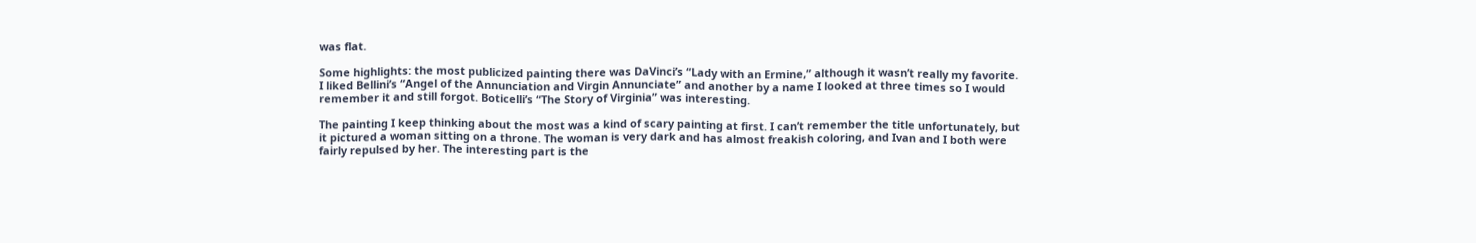was flat.

Some highlights: the most publicized painting there was DaVinci’s “Lady with an Ermine,” although it wasn’t really my favorite. I liked Bellini’s “Angel of the Annunciation and Virgin Annunciate” and another by a name I looked at three times so I would remember it and still forgot. Boticelli’s “The Story of Virginia” was interesting.

The painting I keep thinking about the most was a kind of scary painting at first. I can’t remember the title unfortunately, but it pictured a woman sitting on a throne. The woman is very dark and has almost freakish coloring, and Ivan and I both were fairly repulsed by her. The interesting part is the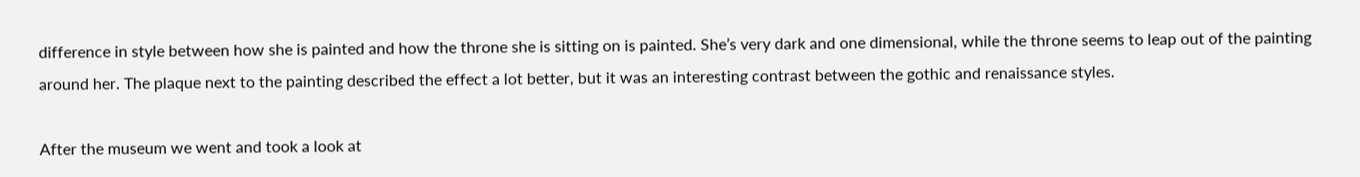difference in style between how she is painted and how the throne she is sitting on is painted. She’s very dark and one dimensional, while the throne seems to leap out of the painting around her. The plaque next to the painting described the effect a lot better, but it was an interesting contrast between the gothic and renaissance styles.

After the museum we went and took a look at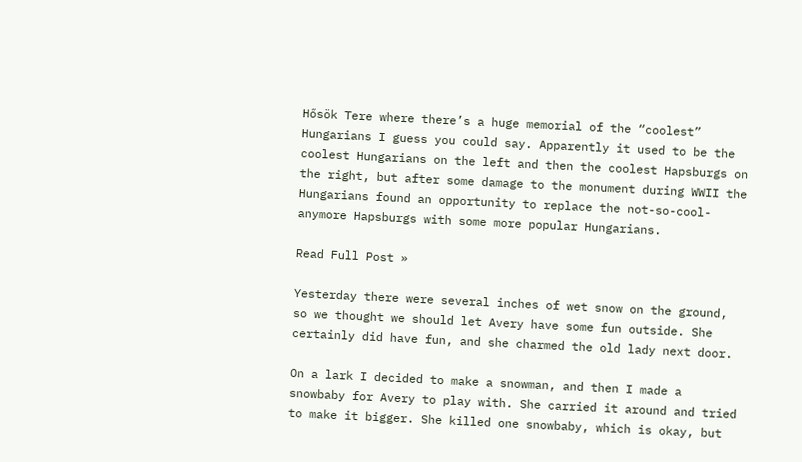Hősök Tere where there’s a huge memorial of the “coolest” Hungarians I guess you could say. Apparently it used to be the coolest Hungarians on the left and then the coolest Hapsburgs on the right, but after some damage to the monument during WWII the Hungarians found an opportunity to replace the not-so-cool-anymore Hapsburgs with some more popular Hungarians.

Read Full Post »

Yesterday there were several inches of wet snow on the ground, so we thought we should let Avery have some fun outside. She certainly did have fun, and she charmed the old lady next door.

On a lark I decided to make a snowman, and then I made a snowbaby for Avery to play with. She carried it around and tried to make it bigger. She killed one snowbaby, which is okay, but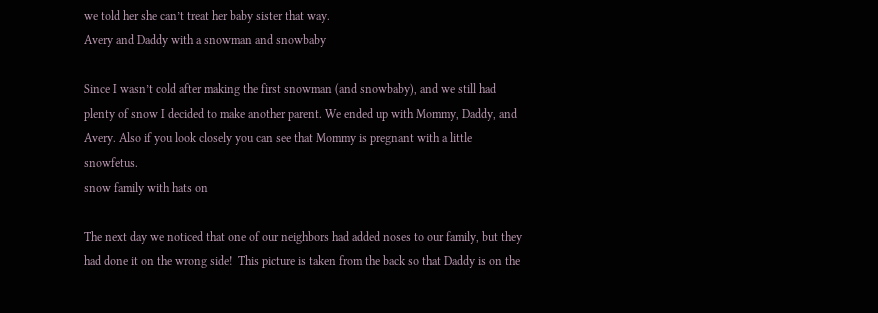we told her she can’t treat her baby sister that way.
Avery and Daddy with a snowman and snowbaby

Since I wasn’t cold after making the first snowman (and snowbaby), and we still had plenty of snow I decided to make another parent. We ended up with Mommy, Daddy, and Avery. Also if you look closely you can see that Mommy is pregnant with a little snowfetus.
snow family with hats on

The next day we noticed that one of our neighbors had added noses to our family, but they had done it on the wrong side!  This picture is taken from the back so that Daddy is on the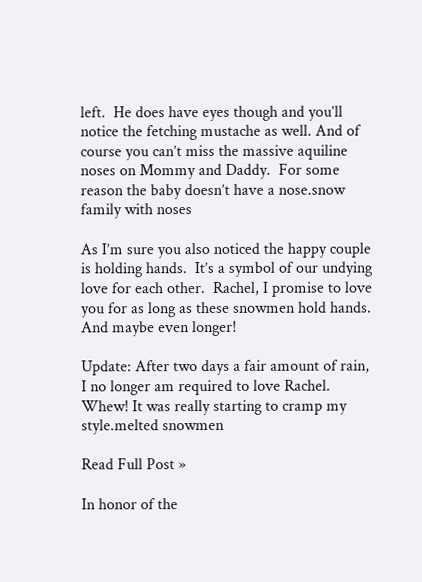left.  He does have eyes though and you’ll notice the fetching mustache as well. And of course you can’t miss the massive aquiline noses on Mommy and Daddy.  For some reason the baby doesn’t have a nose.snow family with noses

As I’m sure you also noticed the happy couple is holding hands.  It’s a symbol of our undying love for each other.  Rachel, I promise to love you for as long as these snowmen hold hands.  And maybe even longer!

Update: After two days a fair amount of rain, I no longer am required to love Rachel.  Whew! It was really starting to cramp my style.melted snowmen

Read Full Post »

In honor of the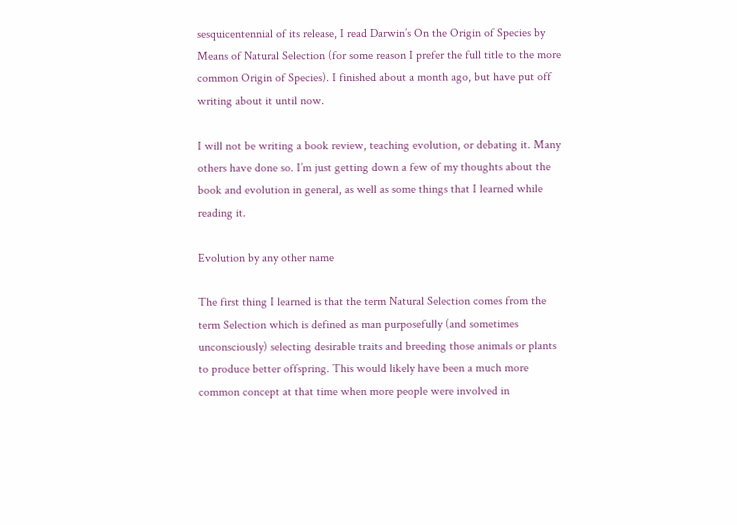sesquicentennial of its release, I read Darwin’s On the Origin of Species by Means of Natural Selection (for some reason I prefer the full title to the more common Origin of Species). I finished about a month ago, but have put off writing about it until now.

I will not be writing a book review, teaching evolution, or debating it. Many others have done so. I’m just getting down a few of my thoughts about the book and evolution in general, as well as some things that I learned while reading it.

Evolution by any other name

The first thing I learned is that the term Natural Selection comes from the term Selection which is defined as man purposefully (and sometimes unconsciously) selecting desirable traits and breeding those animals or plants to produce better offspring. This would likely have been a much more common concept at that time when more people were involved in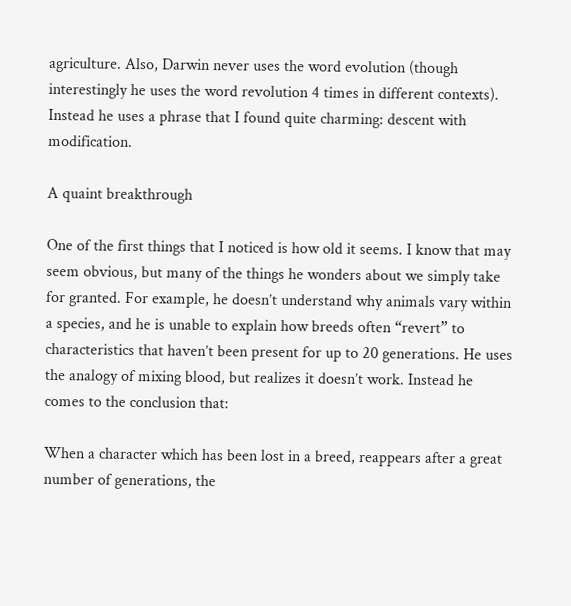agriculture. Also, Darwin never uses the word evolution (though interestingly he uses the word revolution 4 times in different contexts). Instead he uses a phrase that I found quite charming: descent with modification.

A quaint breakthrough

One of the first things that I noticed is how old it seems. I know that may seem obvious, but many of the things he wonders about we simply take for granted. For example, he doesn’t understand why animals vary within a species, and he is unable to explain how breeds often “revert” to characteristics that haven’t been present for up to 20 generations. He uses the analogy of mixing blood, but realizes it doesn’t work. Instead he comes to the conclusion that:

When a character which has been lost in a breed, reappears after a great number of generations, the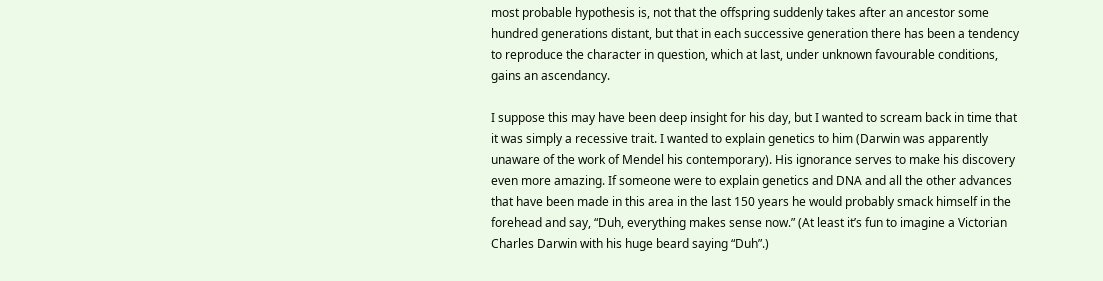most probable hypothesis is, not that the offspring suddenly takes after an ancestor some hundred generations distant, but that in each successive generation there has been a tendency to reproduce the character in question, which at last, under unknown favourable conditions, gains an ascendancy.

I suppose this may have been deep insight for his day, but I wanted to scream back in time that it was simply a recessive trait. I wanted to explain genetics to him (Darwin was apparently unaware of the work of Mendel his contemporary). His ignorance serves to make his discovery even more amazing. If someone were to explain genetics and DNA and all the other advances that have been made in this area in the last 150 years he would probably smack himself in the forehead and say, “Duh, everything makes sense now.” (At least it’s fun to imagine a Victorian Charles Darwin with his huge beard saying “Duh”.)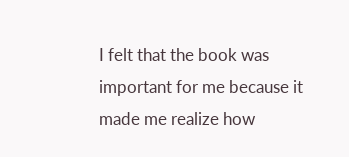I felt that the book was important for me because it made me realize how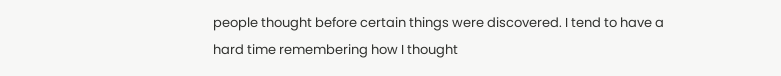people thought before certain things were discovered. I tend to have a hard time remembering how I thought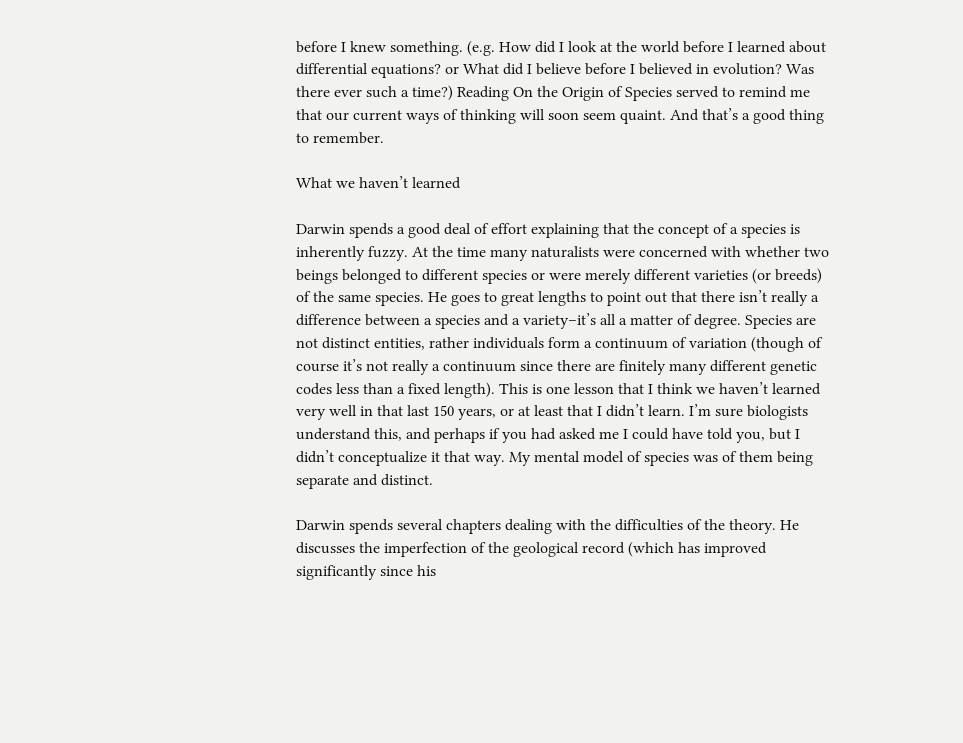before I knew something. (e.g. How did I look at the world before I learned about differential equations? or What did I believe before I believed in evolution? Was there ever such a time?) Reading On the Origin of Species served to remind me that our current ways of thinking will soon seem quaint. And that’s a good thing to remember.

What we haven’t learned

Darwin spends a good deal of effort explaining that the concept of a species is inherently fuzzy. At the time many naturalists were concerned with whether two beings belonged to different species or were merely different varieties (or breeds) of the same species. He goes to great lengths to point out that there isn’t really a difference between a species and a variety–it’s all a matter of degree. Species are not distinct entities, rather individuals form a continuum of variation (though of course it’s not really a continuum since there are finitely many different genetic codes less than a fixed length). This is one lesson that I think we haven’t learned very well in that last 150 years, or at least that I didn’t learn. I’m sure biologists understand this, and perhaps if you had asked me I could have told you, but I didn’t conceptualize it that way. My mental model of species was of them being separate and distinct.

Darwin spends several chapters dealing with the difficulties of the theory. He discusses the imperfection of the geological record (which has improved significantly since his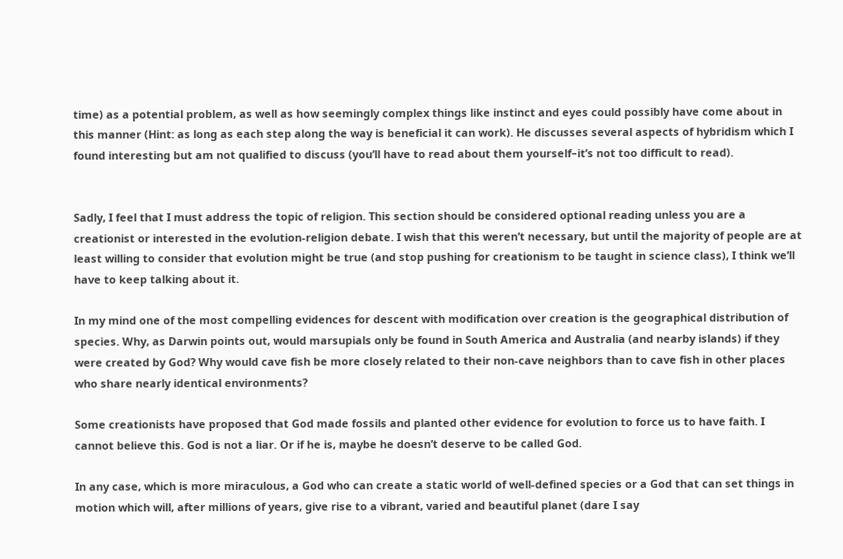time) as a potential problem, as well as how seemingly complex things like instinct and eyes could possibly have come about in this manner (Hint: as long as each step along the way is beneficial it can work). He discusses several aspects of hybridism which I found interesting but am not qualified to discuss (you’ll have to read about them yourself–it’s not too difficult to read).


Sadly, I feel that I must address the topic of religion. This section should be considered optional reading unless you are a creationist or interested in the evolution-religion debate. I wish that this weren’t necessary, but until the majority of people are at least willing to consider that evolution might be true (and stop pushing for creationism to be taught in science class), I think we’ll have to keep talking about it.

In my mind one of the most compelling evidences for descent with modification over creation is the geographical distribution of species. Why, as Darwin points out, would marsupials only be found in South America and Australia (and nearby islands) if they were created by God? Why would cave fish be more closely related to their non-cave neighbors than to cave fish in other places who share nearly identical environments?

Some creationists have proposed that God made fossils and planted other evidence for evolution to force us to have faith. I cannot believe this. God is not a liar. Or if he is, maybe he doesn’t deserve to be called God.

In any case, which is more miraculous, a God who can create a static world of well-defined species or a God that can set things in motion which will, after millions of years, give rise to a vibrant, varied and beautiful planet (dare I say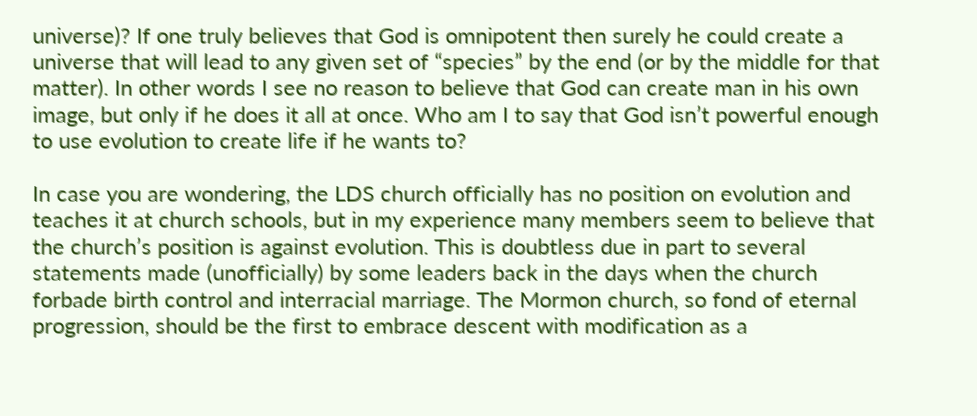universe)? If one truly believes that God is omnipotent then surely he could create a universe that will lead to any given set of “species” by the end (or by the middle for that matter). In other words I see no reason to believe that God can create man in his own image, but only if he does it all at once. Who am I to say that God isn’t powerful enough to use evolution to create life if he wants to?

In case you are wondering, the LDS church officially has no position on evolution and teaches it at church schools, but in my experience many members seem to believe that the church’s position is against evolution. This is doubtless due in part to several statements made (unofficially) by some leaders back in the days when the church forbade birth control and interracial marriage. The Mormon church, so fond of eternal progression, should be the first to embrace descent with modification as a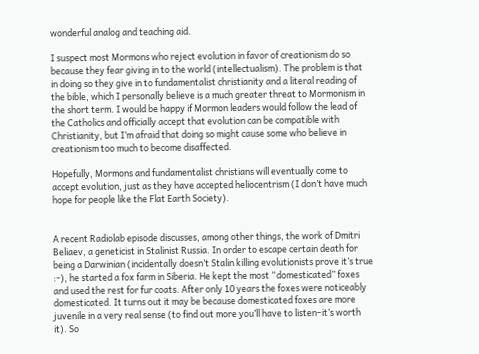wonderful analog and teaching aid.

I suspect most Mormons who reject evolution in favor of creationism do so because they fear giving in to the world (intellectualism). The problem is that in doing so they give in to fundamentalist christianity and a literal reading of the bible, which I personally believe is a much greater threat to Mormonism in the short term. I would be happy if Mormon leaders would follow the lead of the Catholics and officially accept that evolution can be compatible with Christianity, but I’m afraid that doing so might cause some who believe in creationism too much to become disaffected.

Hopefully, Mormons and fundamentalist christians will eventually come to accept evolution, just as they have accepted heliocentrism (I don’t have much hope for people like the Flat Earth Society).


A recent Radiolab episode discusses, among other things, the work of Dmitri Beliaev, a geneticist in Stalinist Russia. In order to escape certain death for being a Darwinian (incidentally doesn’t Stalin killing evolutionists prove it’s true :-), he started a fox farm in Siberia. He kept the most “domesticated” foxes and used the rest for fur coats. After only 10 years the foxes were noticeably domesticated. It turns out it may be because domesticated foxes are more juvenile in a very real sense (to find out more you’ll have to listen–it’s worth it). So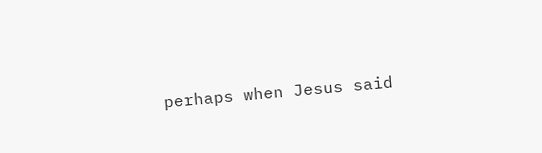perhaps when Jesus said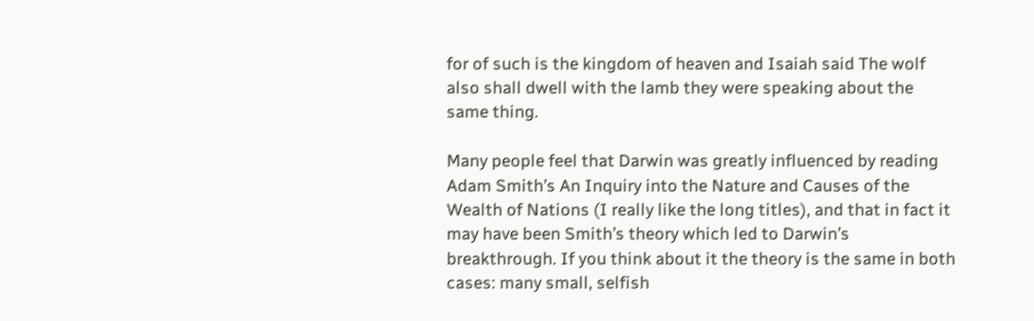for of such is the kingdom of heaven and Isaiah said The wolf also shall dwell with the lamb they were speaking about the same thing.

Many people feel that Darwin was greatly influenced by reading Adam Smith’s An Inquiry into the Nature and Causes of the Wealth of Nations (I really like the long titles), and that in fact it may have been Smith’s theory which led to Darwin’s breakthrough. If you think about it the theory is the same in both cases: many small, selfish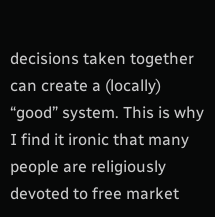decisions taken together can create a (locally) “good” system. This is why I find it ironic that many people are religiously devoted to free market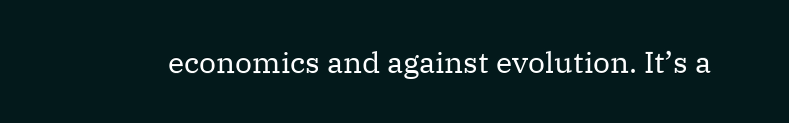economics and against evolution. It’s a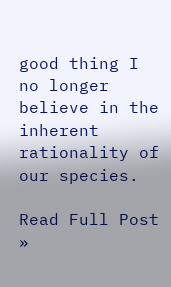good thing I no longer believe in the inherent rationality of our species.

Read Full Post »